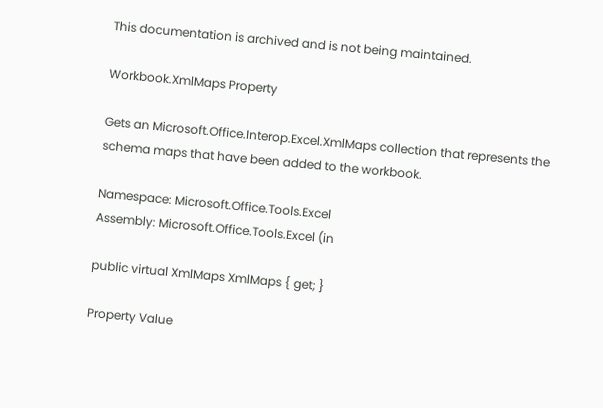This documentation is archived and is not being maintained.

Workbook.XmlMaps Property

Gets an Microsoft.Office.Interop.Excel.XmlMaps collection that represents the schema maps that have been added to the workbook.

Namespace: Microsoft.Office.Tools.Excel
Assembly: Microsoft.Office.Tools.Excel (in

public virtual XmlMaps XmlMaps { get; }

Property Value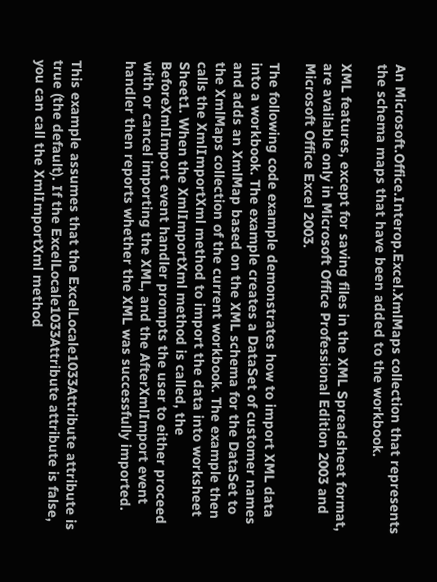An Microsoft.Office.Interop.Excel.XmlMaps collection that represents the schema maps that have been added to the workbook.

XML features, except for saving files in the XML Spreadsheet format, are available only in Microsoft Office Professional Edition 2003 and Microsoft Office Excel 2003.

The following code example demonstrates how to import XML data into a workbook. The example creates a DataSet of customer names and adds an XmlMap based on the XML schema for the DataSet to the XmlMaps collection of the current workbook. The example then calls the XmlImportXml method to import the data into worksheet Sheet1. When the XmlImportXml method is called, the BeforeXmlImport event handler prompts the user to either proceed with or cancel importing the XML, and the AfterXmlImport event handler then reports whether the XML was successfully imported.


This example assumes that the ExcelLocale1033Attribute attribute is true (the default). If the ExcelLocale1033Attribute attribute is false, you can call the XmlImportXml method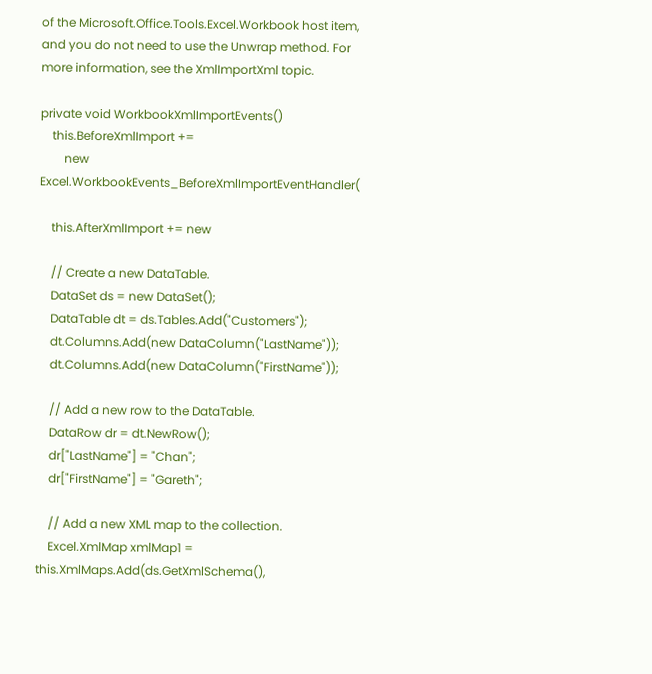of the Microsoft.Office.Tools.Excel.Workbook host item, and you do not need to use the Unwrap method. For more information, see the XmlImportXml topic.

private void WorkbookXmlImportEvents()
    this.BeforeXmlImport +=
        new Excel.WorkbookEvents_BeforeXmlImportEventHandler(

    this.AfterXmlImport += new

    // Create a new DataTable.
    DataSet ds = new DataSet();
    DataTable dt = ds.Tables.Add("Customers");
    dt.Columns.Add(new DataColumn("LastName"));
    dt.Columns.Add(new DataColumn("FirstName"));

    // Add a new row to the DataTable.
    DataRow dr = dt.NewRow();
    dr["LastName"] = "Chan";
    dr["FirstName"] = "Gareth";

    // Add a new XML map to the collection.
    Excel.XmlMap xmlMap1 = this.XmlMaps.Add(ds.GetXmlSchema(),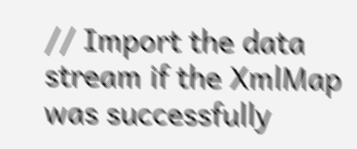// Import the data stream if the XmlMap was successfully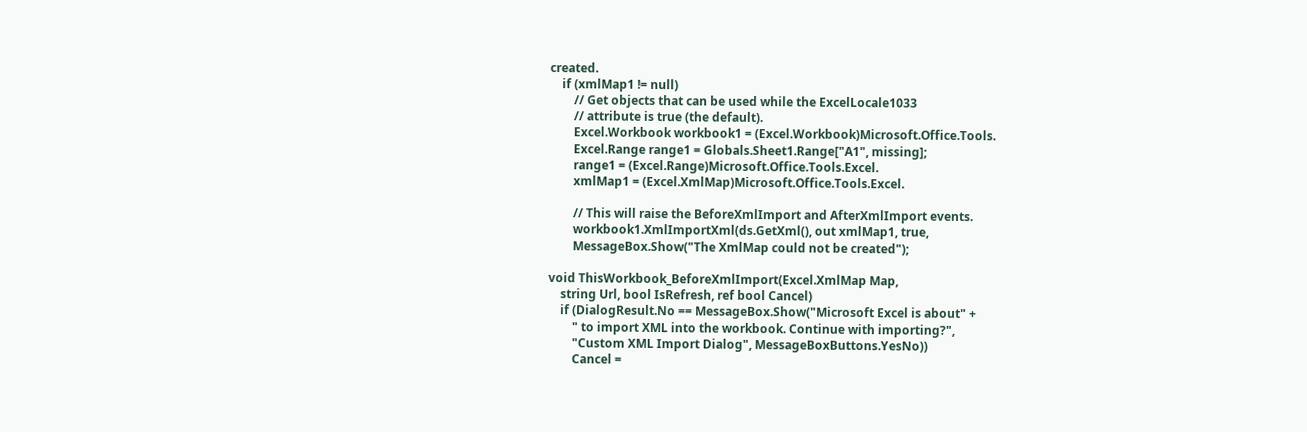created.
    if (xmlMap1 != null)
        // Get objects that can be used while the ExcelLocale1033
        // attribute is true (the default).
        Excel.Workbook workbook1 = (Excel.Workbook)Microsoft.Office.Tools.
        Excel.Range range1 = Globals.Sheet1.Range["A1", missing];
        range1 = (Excel.Range)Microsoft.Office.Tools.Excel.
        xmlMap1 = (Excel.XmlMap)Microsoft.Office.Tools.Excel.

        // This will raise the BeforeXmlImport and AfterXmlImport events.
        workbook1.XmlImportXml(ds.GetXml(), out xmlMap1, true,
        MessageBox.Show("The XmlMap could not be created");

void ThisWorkbook_BeforeXmlImport(Excel.XmlMap Map,
    string Url, bool IsRefresh, ref bool Cancel)
    if (DialogResult.No == MessageBox.Show("Microsoft Excel is about" +
        " to import XML into the workbook. Continue with importing?",
        "Custom XML Import Dialog", MessageBoxButtons.YesNo))
        Cancel =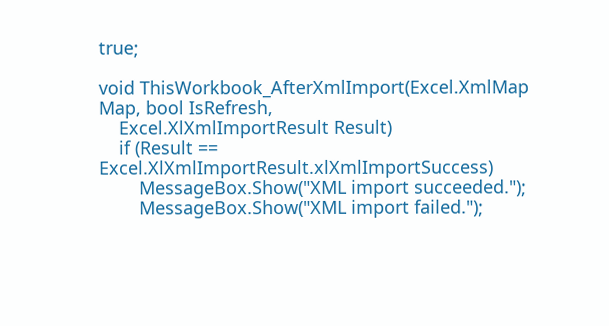true;

void ThisWorkbook_AfterXmlImport(Excel.XmlMap Map, bool IsRefresh,
    Excel.XlXmlImportResult Result)
    if (Result == Excel.XlXmlImportResult.xlXmlImportSuccess)
        MessageBox.Show("XML import succeeded.");
        MessageBox.Show("XML import failed.");